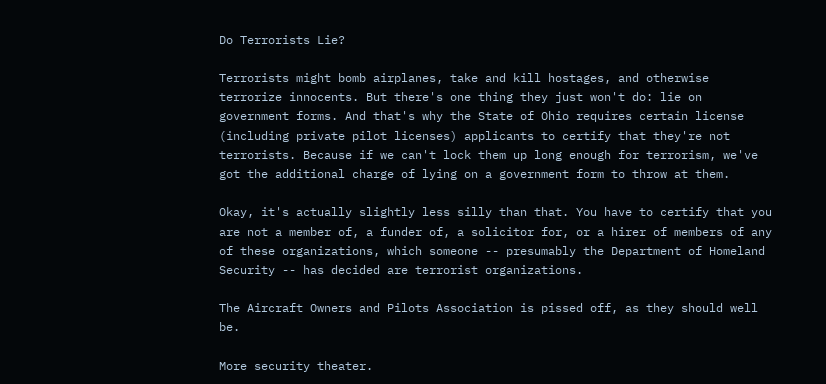Do Terrorists Lie?

Terrorists might bomb airplanes, take and kill hostages, and otherwise terrorize innocents. But there's one thing they just won't do: lie on government forms. And that's why the State of Ohio requires certain license (including private pilot licenses) applicants to certify that they're not terrorists. Because if we can't lock them up long enough for terrorism, we've got the additional charge of lying on a government form to throw at them.

Okay, it's actually slightly less silly than that. You have to certify that you are not a member of, a funder of, a solicitor for, or a hirer of members of any of these organizations, which someone -- presumably the Department of Homeland Security -- has decided are terrorist organizations.

The Aircraft Owners and Pilots Association is pissed off, as they should well be.

More security theater.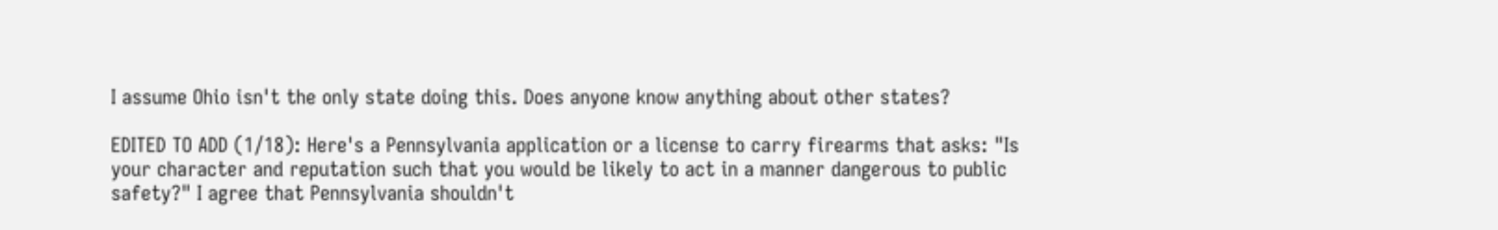I assume Ohio isn't the only state doing this. Does anyone know anything about other states?

EDITED TO ADD (1/18): Here's a Pennsylvania application or a license to carry firearms that asks: "Is your character and reputation such that you would be likely to act in a manner dangerous to public safety?" I agree that Pennsylvania shouldn't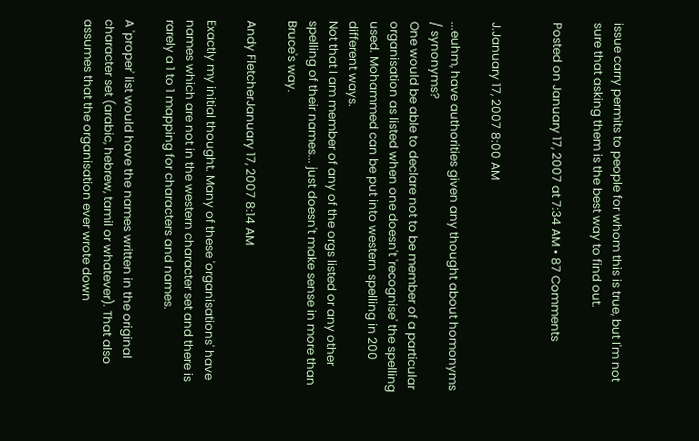issue carry permits to people for whom this is true, but I'm not sure that asking them is the best way to find out.

Posted on January 17, 2007 at 7:34 AM • 87 Comments


J.January 17, 2007 8:00 AM

...euhm, have authorities given any thought about homonyms / synonyms?
One would be able to declare not to be member of a particular organisation as listed when one doesn't 'recognise' the spelling used. Mohammed can be put into western spelling in 200 different ways.
Not that I am member of any of the orgs listed or any other spelling of their names... just doesn't make sense in more than Bruce's way.

Andy FletcherJanuary 17, 2007 8:14 AM

Exactly my initial thought. Many of these 'organisations' have names which are not in the western character set and there is rarely a 1 to 1 mapping for characters and names.

A 'proper' list would have the names written in the original character set (arabic, hebrew, tamil or whatever). That also assumes that the organisation ever wrote down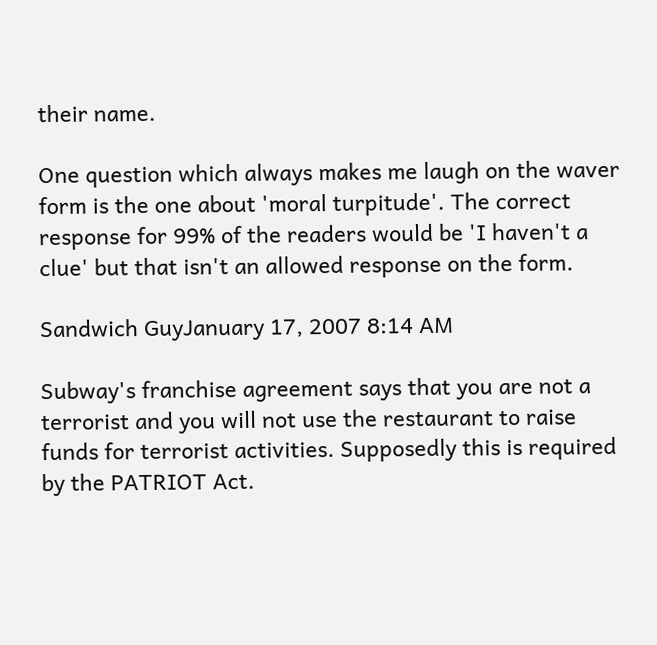their name.

One question which always makes me laugh on the waver form is the one about 'moral turpitude'. The correct response for 99% of the readers would be 'I haven't a clue' but that isn't an allowed response on the form.

Sandwich GuyJanuary 17, 2007 8:14 AM

Subway's franchise agreement says that you are not a terrorist and you will not use the restaurant to raise funds for terrorist activities. Supposedly this is required by the PATRIOT Act.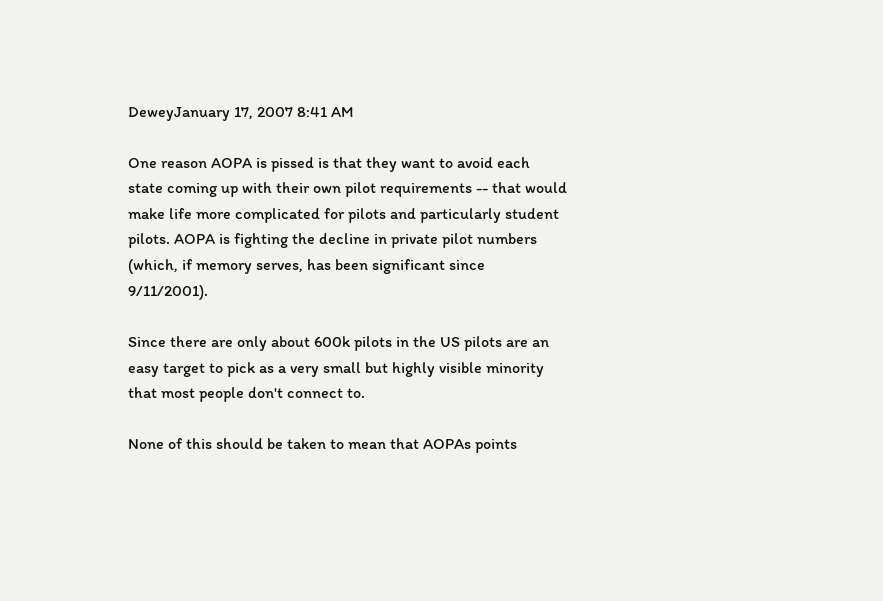DeweyJanuary 17, 2007 8:41 AM

One reason AOPA is pissed is that they want to avoid each state coming up with their own pilot requirements -- that would make life more complicated for pilots and particularly student pilots. AOPA is fighting the decline in private pilot numbers (which, if memory serves, has been significant since 9/11/2001).

Since there are only about 600k pilots in the US pilots are an easy target to pick as a very small but highly visible minority that most people don't connect to.

None of this should be taken to mean that AOPAs points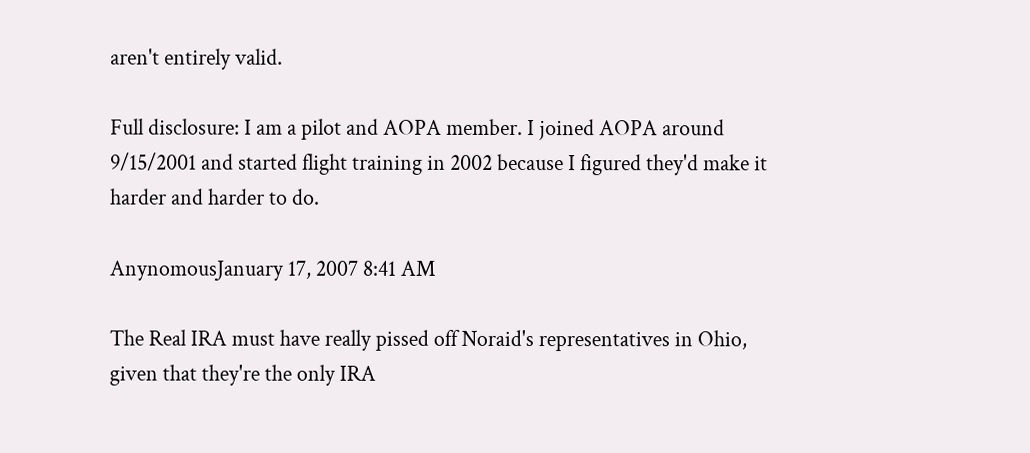aren't entirely valid.

Full disclosure: I am a pilot and AOPA member. I joined AOPA around 9/15/2001 and started flight training in 2002 because I figured they'd make it harder and harder to do.

AnynomousJanuary 17, 2007 8:41 AM

The Real IRA must have really pissed off Noraid's representatives in Ohio, given that they're the only IRA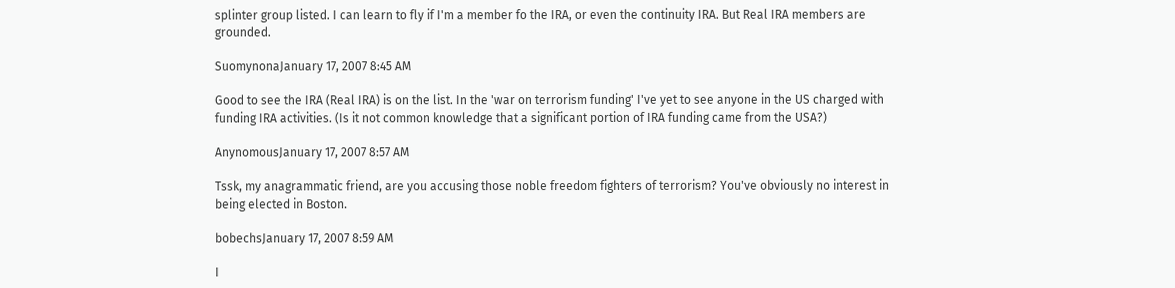splinter group listed. I can learn to fly if I'm a member fo the IRA, or even the continuity IRA. But Real IRA members are grounded.

SuomynonaJanuary 17, 2007 8:45 AM

Good to see the IRA (Real IRA) is on the list. In the 'war on terrorism funding' I've yet to see anyone in the US charged with funding IRA activities. (Is it not common knowledge that a significant portion of IRA funding came from the USA?)

AnynomousJanuary 17, 2007 8:57 AM

Tssk, my anagrammatic friend, are you accusing those noble freedom fighters of terrorism? You've obviously no interest in being elected in Boston.

bobechsJanuary 17, 2007 8:59 AM

I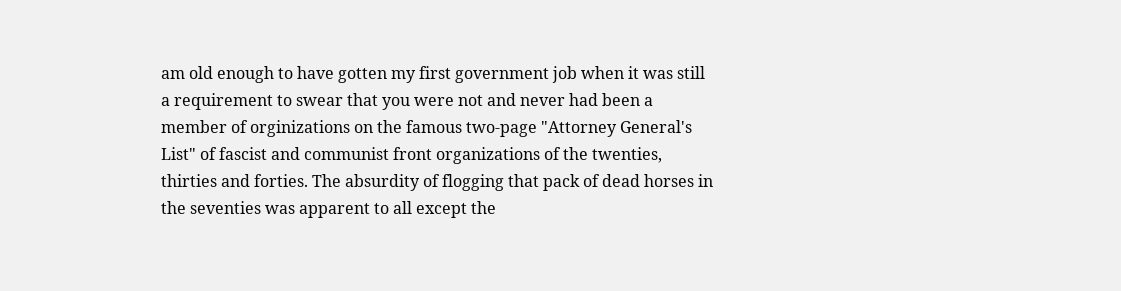am old enough to have gotten my first government job when it was still a requirement to swear that you were not and never had been a member of orginizations on the famous two-page "Attorney General's List" of fascist and communist front organizations of the twenties, thirties and forties. The absurdity of flogging that pack of dead horses in the seventies was apparent to all except the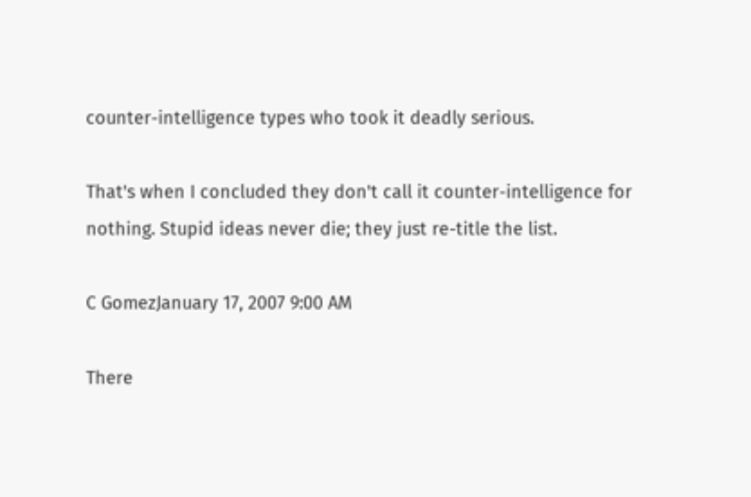counter-intelligence types who took it deadly serious.

That's when I concluded they don't call it counter-intelligence for nothing. Stupid ideas never die; they just re-title the list.

C GomezJanuary 17, 2007 9:00 AM

There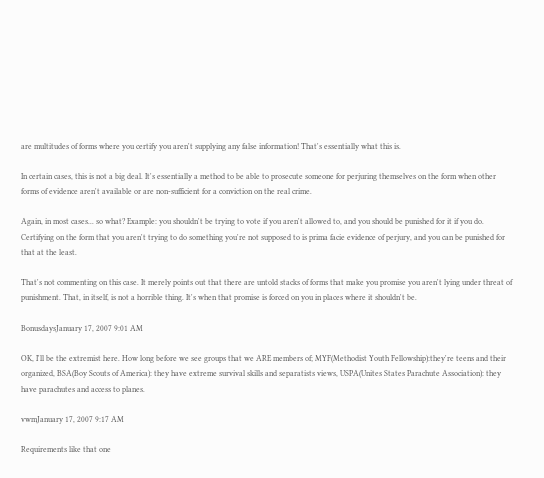are multitudes of forms where you certify you aren't supplying any false information! That's essentially what this is.

In certain cases, this is not a big deal. It's essentially a method to be able to prosecute someone for perjuring themselves on the form when other forms of evidence aren't available or are non-sufficient for a conviction on the real crime.

Again, in most cases... so what? Example: you shouldn't be trying to vote if you aren't allowed to, and you should be punished for it if you do. Certifying on the form that you aren't trying to do something you're not supposed to is prima facie evidence of perjury, and you can be punished for that at the least.

That's not commenting on this case. It merely points out that there are untold stacks of forms that make you promise you aren't lying under threat of punishment. That, in itself, is not a horrible thing. It's when that promise is forced on you in places where it shouldn't be.

BonusdaysJanuary 17, 2007 9:01 AM

OK, I'll be the extremist here. How long before we see groups that we ARE members of; MYF(Methodist Youth Fellowship):they're teens and their organized, BSA(Boy Scouts of America): they have extreme survival skills and separatists views, USPA(Unites States Parachute Association): they have parachutes and access to planes.

vwmJanuary 17, 2007 9:17 AM

Requirements like that one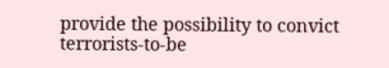provide the possibility to convict terrorists-to-be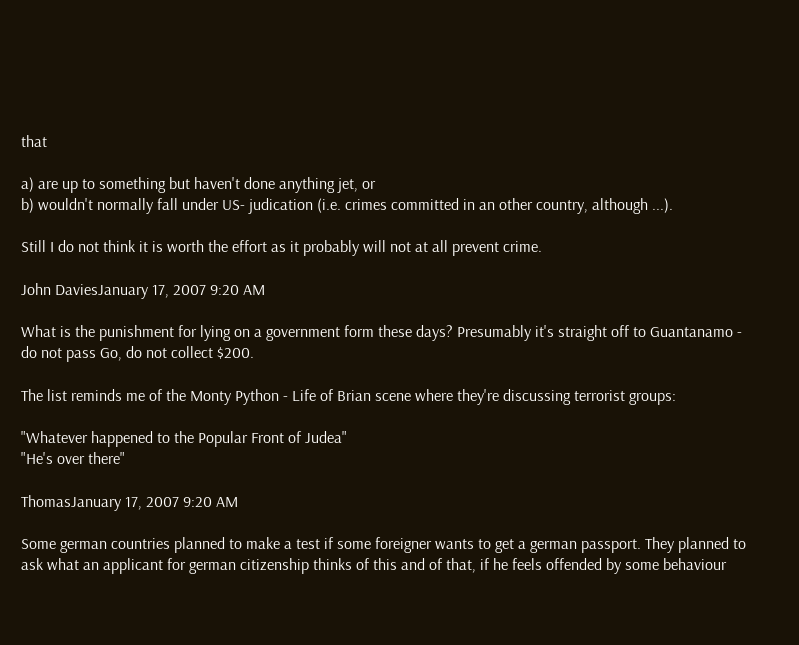that

a) are up to something but haven't done anything jet, or
b) wouldn't normally fall under US- judication (i.e. crimes committed in an other country, although ...).

Still I do not think it is worth the effort as it probably will not at all prevent crime.

John DaviesJanuary 17, 2007 9:20 AM

What is the punishment for lying on a government form these days? Presumably it's straight off to Guantanamo - do not pass Go, do not collect $200.

The list reminds me of the Monty Python - Life of Brian scene where they're discussing terrorist groups:

"Whatever happened to the Popular Front of Judea"
"He's over there"

ThomasJanuary 17, 2007 9:20 AM

Some german countries planned to make a test if some foreigner wants to get a german passport. They planned to ask what an applicant for german citizenship thinks of this and of that, if he feels offended by some behaviour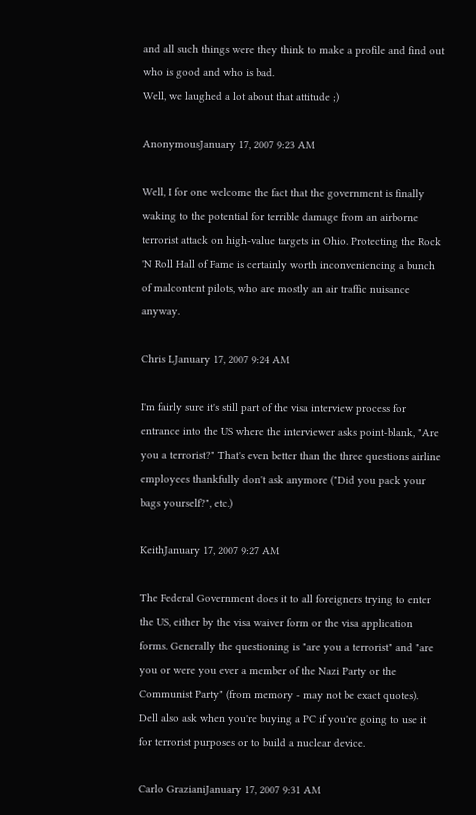and all such things were they think to make a profile and find out who is good and who is bad.
Well, we laughed a lot about that attitude ;)

AnonymousJanuary 17, 2007 9:23 AM

Well, I for one welcome the fact that the government is finally waking to the potential for terrible damage from an airborne terrorist attack on high-value targets in Ohio. Protecting the Rock 'N Roll Hall of Fame is certainly worth inconveniencing a bunch of malcontent pilots, who are mostly an air traffic nuisance anyway.

Chris LJanuary 17, 2007 9:24 AM

I'm fairly sure it's still part of the visa interview process for entrance into the US where the interviewer asks point-blank, "Are you a terrorist?" That's even better than the three questions airline employees thankfully don't ask anymore ("Did you pack your bags yourself?", etc.)

KeithJanuary 17, 2007 9:27 AM

The Federal Government does it to all foreigners trying to enter the US, either by the visa waiver form or the visa application forms. Generally the questioning is "are you a terrorist" and "are you or were you ever a member of the Nazi Party or the Communist Party" (from memory - may not be exact quotes).
Dell also ask when you're buying a PC if you're going to use it for terrorist purposes or to build a nuclear device.

Carlo GrazianiJanuary 17, 2007 9:31 AM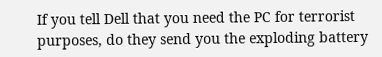If you tell Dell that you need the PC for terrorist purposes, do they send you the exploding battery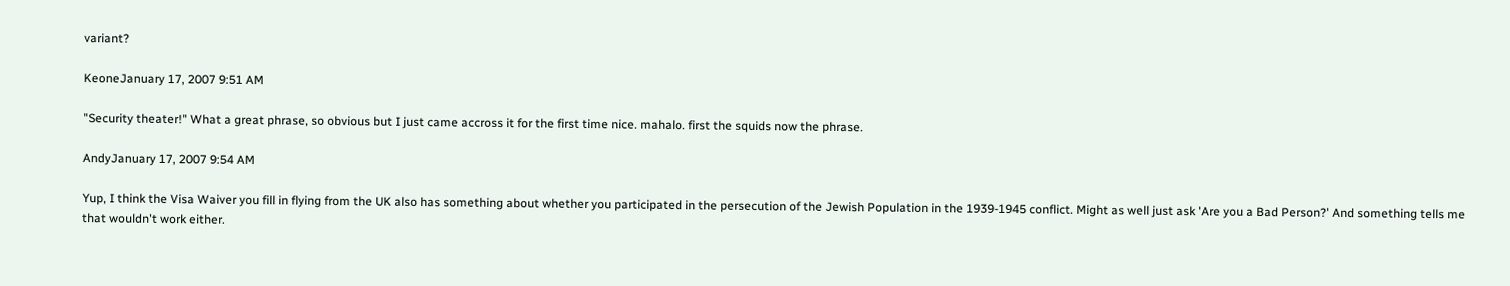variant?

KeoneJanuary 17, 2007 9:51 AM

"Security theater!" What a great phrase, so obvious but I just came accross it for the first time nice. mahalo. first the squids now the phrase.

AndyJanuary 17, 2007 9:54 AM

Yup, I think the Visa Waiver you fill in flying from the UK also has something about whether you participated in the persecution of the Jewish Population in the 1939-1945 conflict. Might as well just ask 'Are you a Bad Person?' And something tells me that wouldn't work either.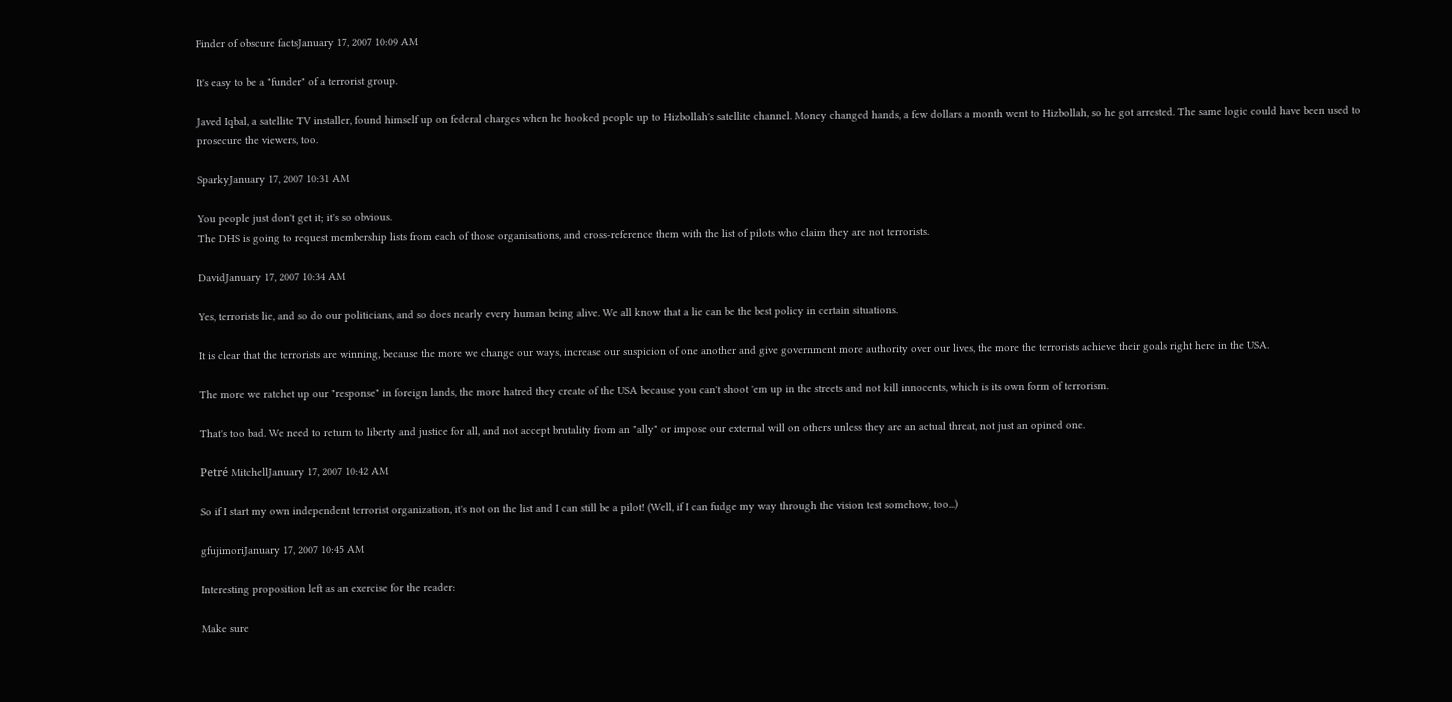Finder of obscure factsJanuary 17, 2007 10:09 AM

It's easy to be a "funder" of a terrorist group.

Javed Iqbal, a satellite TV installer, found himself up on federal charges when he hooked people up to Hizbollah's satellite channel. Money changed hands, a few dollars a month went to Hizbollah, so he got arrested. The same logic could have been used to prosecure the viewers, too.

SparkyJanuary 17, 2007 10:31 AM

You people just don't get it; it's so obvious.
The DHS is going to request membership lists from each of those organisations, and cross-reference them with the list of pilots who claim they are not terrorists.

DavidJanuary 17, 2007 10:34 AM

Yes, terrorists lie, and so do our politicians, and so does nearly every human being alive. We all know that a lie can be the best policy in certain situations.

It is clear that the terrorists are winning, because the more we change our ways, increase our suspicion of one another and give government more authority over our lives, the more the terrorists achieve their goals right here in the USA.

The more we ratchet up our "response" in foreign lands, the more hatred they create of the USA because you can't shoot 'em up in the streets and not kill innocents, which is its own form of terrorism.

That's too bad. We need to return to liberty and justice for all, and not accept brutality from an "ally" or impose our external will on others unless they are an actual threat, not just an opined one.

Petré MitchellJanuary 17, 2007 10:42 AM

So if I start my own independent terrorist organization, it's not on the list and I can still be a pilot! (Well, if I can fudge my way through the vision test somehow, too...)

gfujimoriJanuary 17, 2007 10:45 AM

Interesting proposition left as an exercise for the reader:

Make sure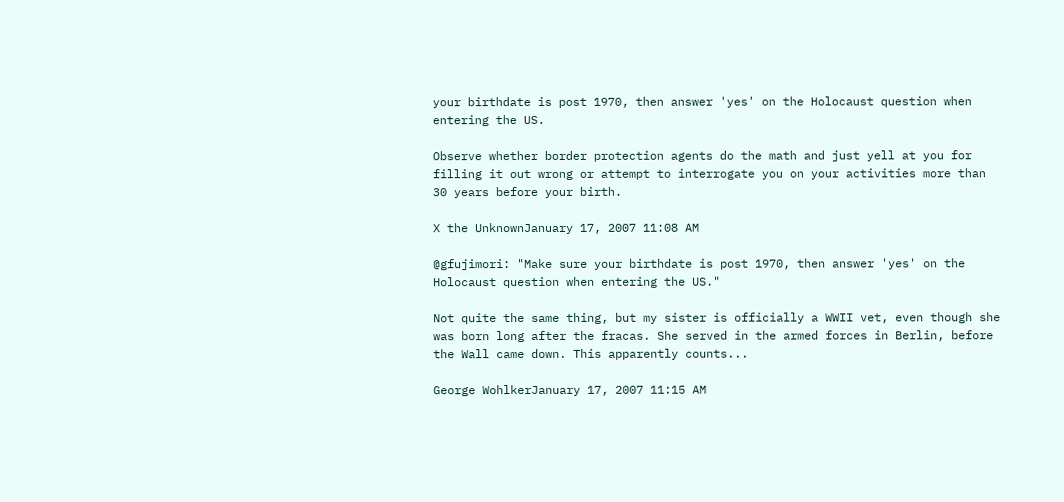your birthdate is post 1970, then answer 'yes' on the Holocaust question when entering the US.

Observe whether border protection agents do the math and just yell at you for filling it out wrong or attempt to interrogate you on your activities more than 30 years before your birth.

X the UnknownJanuary 17, 2007 11:08 AM

@gfujimori: "Make sure your birthdate is post 1970, then answer 'yes' on the Holocaust question when entering the US."

Not quite the same thing, but my sister is officially a WWII vet, even though she was born long after the fracas. She served in the armed forces in Berlin, before the Wall came down. This apparently counts...

George WohlkerJanuary 17, 2007 11:15 AM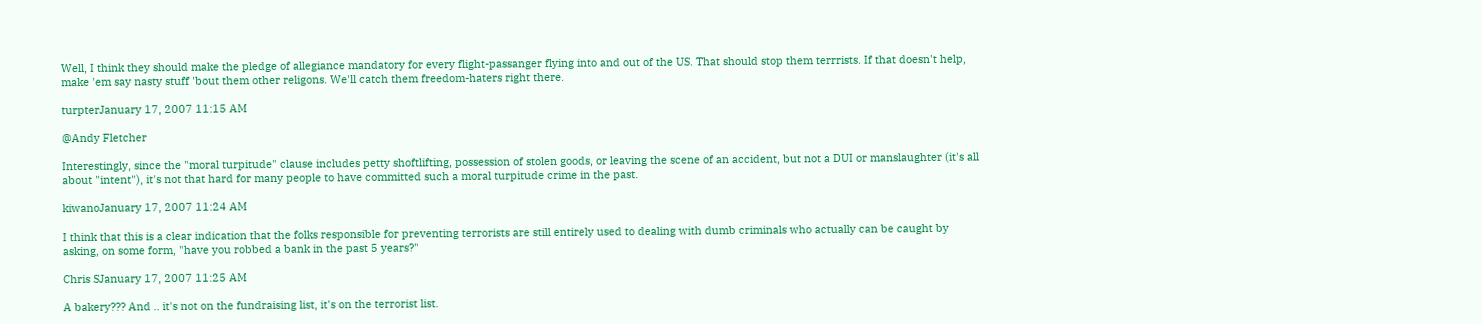Well, I think they should make the pledge of allegiance mandatory for every flight-passanger flying into and out of the US. That should stop them terrrists. If that doesn't help, make 'em say nasty stuff 'bout them other religons. We'll catch them freedom-haters right there.

turpterJanuary 17, 2007 11:15 AM

@Andy Fletcher

Interestingly, since the "moral turpitude" clause includes petty shoftlifting, possession of stolen goods, or leaving the scene of an accident, but not a DUI or manslaughter (it's all about "intent"), it's not that hard for many people to have committed such a moral turpitude crime in the past.

kiwanoJanuary 17, 2007 11:24 AM

I think that this is a clear indication that the folks responsible for preventing terrorists are still entirely used to dealing with dumb criminals who actually can be caught by asking, on some form, "have you robbed a bank in the past 5 years?"

Chris SJanuary 17, 2007 11:25 AM

A bakery??? And .. it's not on the fundraising list, it's on the terrorist list.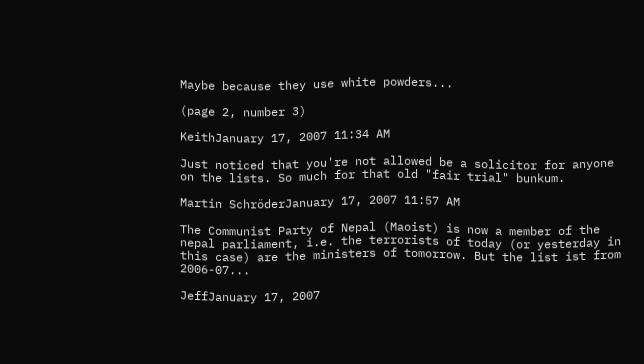Maybe because they use white powders...

(page 2, number 3)

KeithJanuary 17, 2007 11:34 AM

Just noticed that you're not allowed be a solicitor for anyone on the lists. So much for that old "fair trial" bunkum.

Martin SchröderJanuary 17, 2007 11:57 AM

The Communist Party of Nepal (Maoist) is now a member of the nepal parliament, i.e. the terrorists of today (or yesterday in this case) are the ministers of tomorrow. But the list ist from 2006-07...

JeffJanuary 17, 2007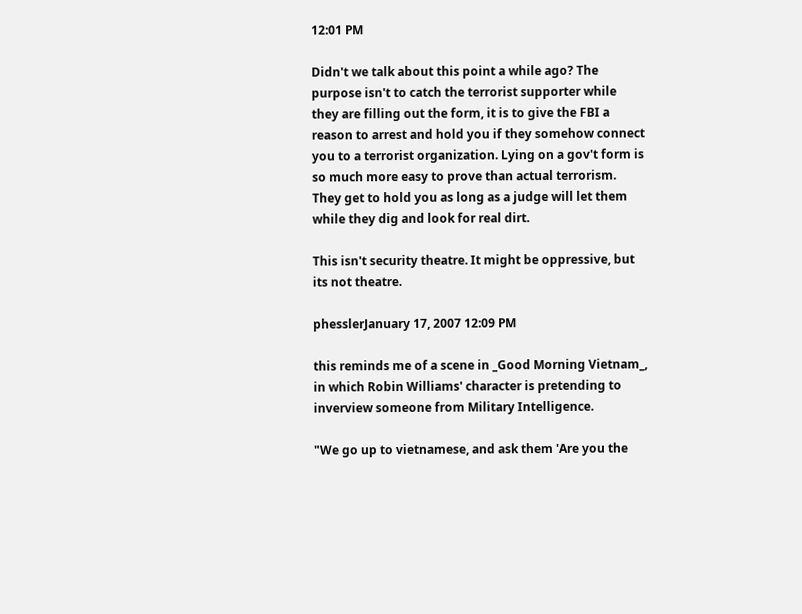12:01 PM

Didn't we talk about this point a while ago? The purpose isn't to catch the terrorist supporter while they are filling out the form, it is to give the FBI a reason to arrest and hold you if they somehow connect you to a terrorist organization. Lying on a gov't form is so much more easy to prove than actual terrorism. They get to hold you as long as a judge will let them while they dig and look for real dirt.

This isn't security theatre. It might be oppressive, but its not theatre.

phesslerJanuary 17, 2007 12:09 PM

this reminds me of a scene in _Good Morning Vietnam_, in which Robin Williams' character is pretending to inverview someone from Military Intelligence.

"We go up to vietnamese, and ask them 'Are you the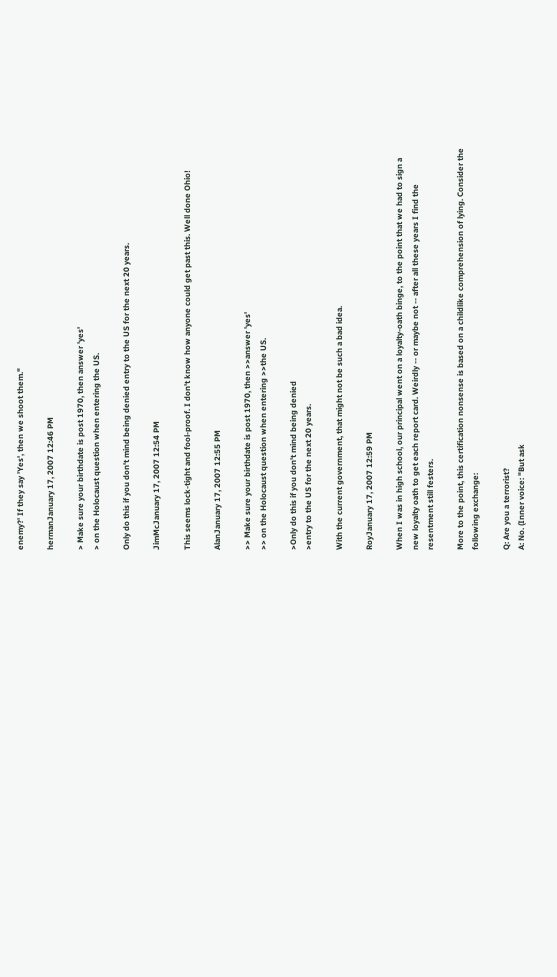enemy?' If they say 'Yes', then we shoot them."

hermanJanuary 17, 2007 12:46 PM

> Make sure your birthdate is post 1970, then answer 'yes'
> on the Holocaust question when entering the US.

Only do this if you don't mind being denied entry to the US for the next 20 years.

JimMcJanuary 17, 2007 12:54 PM

This seems lock-tight and fool-proof. I don't know how anyone could get past this. Well done Ohio!

AlanJanuary 17, 2007 12:55 PM

>> Make sure your birthdate is post 1970, then >>answer 'yes'
>> on the Holocaust question when entering >>the US.

>Only do this if you don't mind being denied
>entry to the US for the next 20 years.

With the current government, that might not be such a bad idea.

RoyJanuary 17, 2007 12:59 PM

When I was in high school, our principal went on a loyalty-oath binge, to the point that we had to sign a new loyalty oath to get each report card. Weirdly -- or maybe not -- after all these years I find the resentment still festers.

More to the point, this certification nonsense is based on a childlike comprehension of lying. Consider the following exchange:

Q: Are you a terrorist?
A: No. (Inner voice: "But ask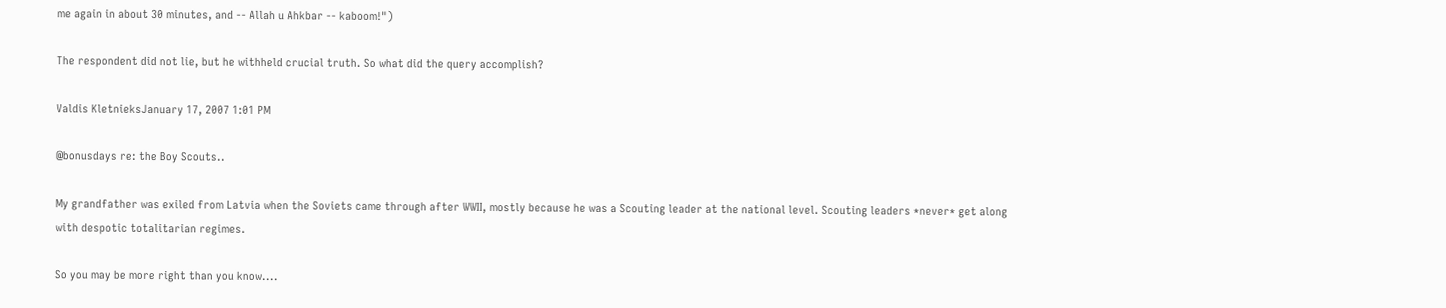me again in about 30 minutes, and -- Allah u Ahkbar -- kaboom!")

The respondent did not lie, but he withheld crucial truth. So what did the query accomplish?

Valdis KletnieksJanuary 17, 2007 1:01 PM

@bonusdays re: the Boy Scouts..

My grandfather was exiled from Latvia when the Soviets came through after WWII, mostly because he was a Scouting leader at the national level. Scouting leaders *never* get along with despotic totalitarian regimes.

So you may be more right than you know....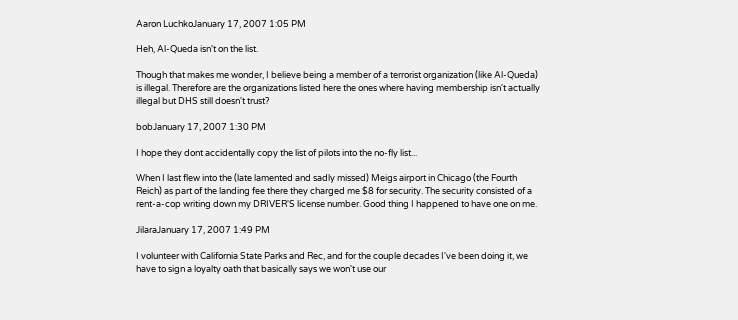Aaron LuchkoJanuary 17, 2007 1:05 PM

Heh, Al-Queda isn't on the list.

Though that makes me wonder, I believe being a member of a terrorist organization (like Al-Queda) is illegal. Therefore are the organizations listed here the ones where having membership isn't actually illegal but DHS still doesn't trust?

bobJanuary 17, 2007 1:30 PM

I hope they dont accidentally copy the list of pilots into the no-fly list...

When I last flew into the (late lamented and sadly missed) Meigs airport in Chicago (the Fourth Reich) as part of the landing fee there they charged me $8 for security. The security consisted of a rent-a-cop writing down my DRIVER'S license number. Good thing I happened to have one on me.

JilaraJanuary 17, 2007 1:49 PM

I volunteer with California State Parks and Rec, and for the couple decades I've been doing it, we have to sign a loyalty oath that basically says we won't use our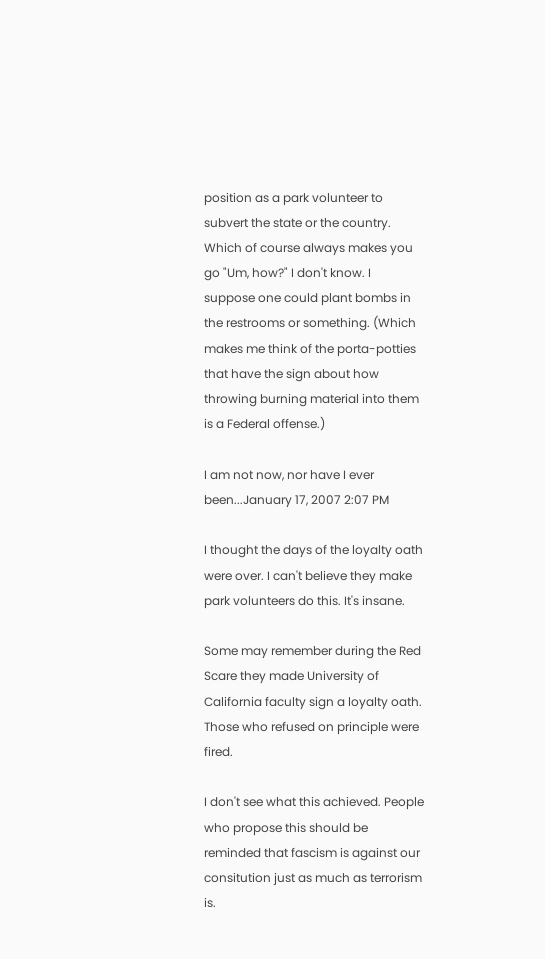position as a park volunteer to subvert the state or the country. Which of course always makes you go "Um, how?" I don't know. I suppose one could plant bombs in the restrooms or something. (Which makes me think of the porta-potties that have the sign about how throwing burning material into them is a Federal offense.)

I am not now, nor have I ever been...January 17, 2007 2:07 PM

I thought the days of the loyalty oath were over. I can't believe they make park volunteers do this. It's insane.

Some may remember during the Red Scare they made University of California faculty sign a loyalty oath. Those who refused on principle were fired.

I don't see what this achieved. People who propose this should be reminded that fascism is against our consitution just as much as terrorism is.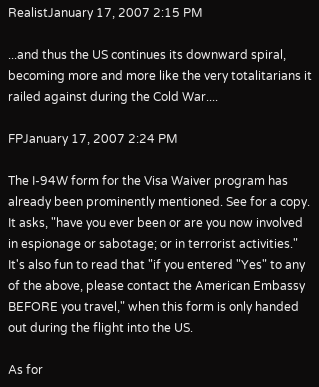RealistJanuary 17, 2007 2:15 PM

...and thus the US continues its downward spiral, becoming more and more like the very totalitarians it railed against during the Cold War....

FPJanuary 17, 2007 2:24 PM

The I-94W form for the Visa Waiver program has already been prominently mentioned. See for a copy. It asks, "have you ever been or are you now involved in espionage or sabotage; or in terrorist activities." It's also fun to read that "if you entered "Yes" to any of the above, please contact the American Embassy BEFORE you travel," when this form is only handed out during the flight into the US.

As for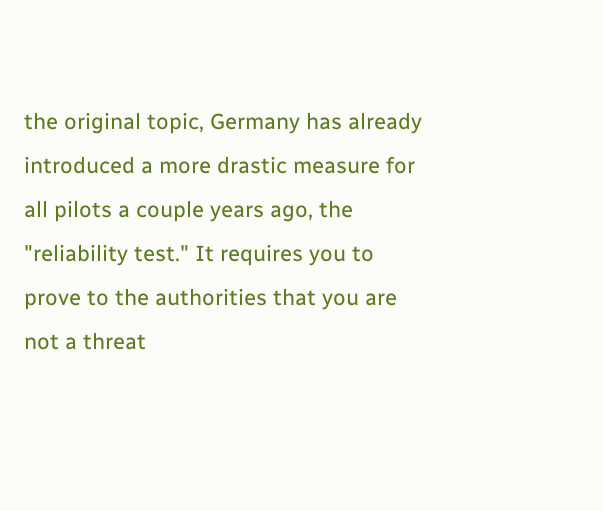the original topic, Germany has already introduced a more drastic measure for all pilots a couple years ago, the "reliability test." It requires you to prove to the authorities that you are not a threat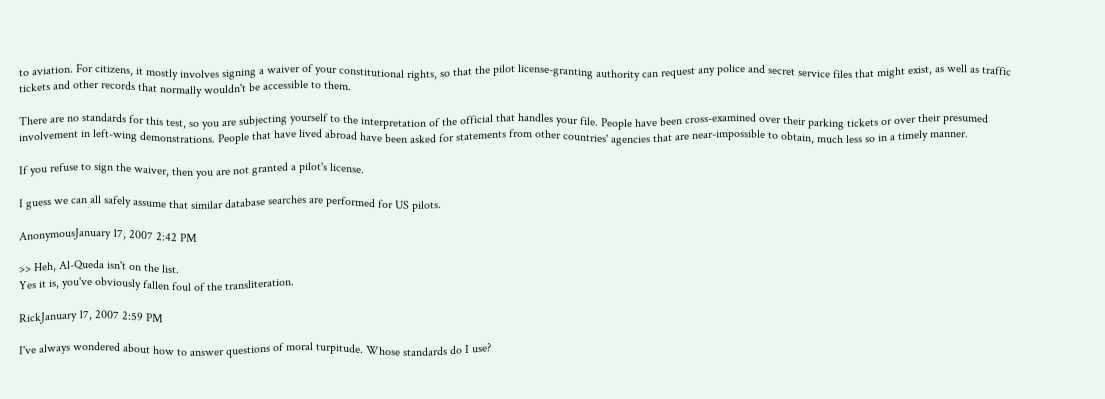to aviation. For citizens, it mostly involves signing a waiver of your constitutional rights, so that the pilot license-granting authority can request any police and secret service files that might exist, as well as traffic tickets and other records that normally wouldn't be accessible to them.

There are no standards for this test, so you are subjecting yourself to the interpretation of the official that handles your file. People have been cross-examined over their parking tickets or over their presumed involvement in left-wing demonstrations. People that have lived abroad have been asked for statements from other countries' agencies that are near-impossible to obtain, much less so in a timely manner.

If you refuse to sign the waiver, then you are not granted a pilot's license.

I guess we can all safely assume that similar database searches are performed for US pilots.

AnonymousJanuary 17, 2007 2:42 PM

>> Heh, Al-Queda isn't on the list.
Yes it is, you've obviously fallen foul of the transliteration.

RickJanuary 17, 2007 2:59 PM

I've always wondered about how to answer questions of moral turpitude. Whose standards do I use?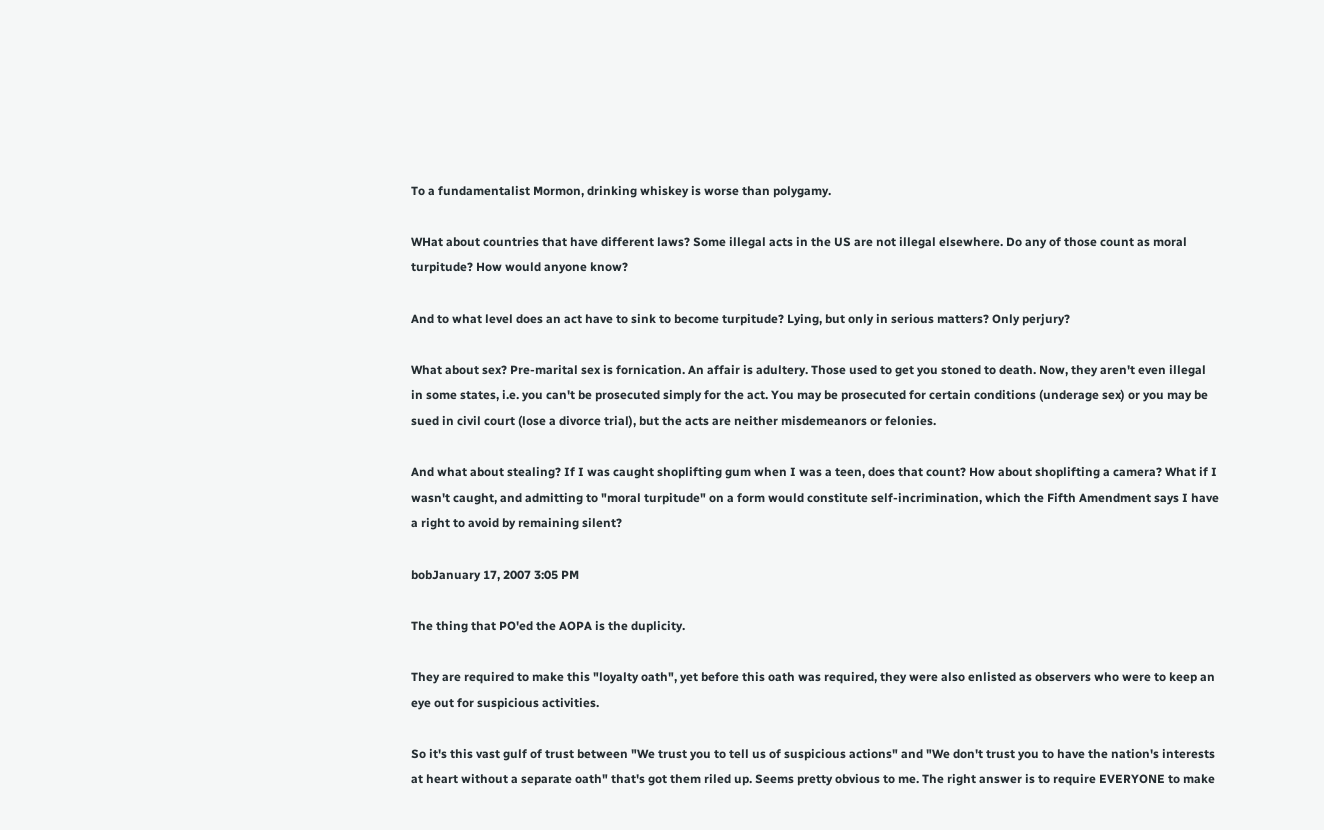To a fundamentalist Mormon, drinking whiskey is worse than polygamy.

WHat about countries that have different laws? Some illegal acts in the US are not illegal elsewhere. Do any of those count as moral turpitude? How would anyone know?

And to what level does an act have to sink to become turpitude? Lying, but only in serious matters? Only perjury?

What about sex? Pre-marital sex is fornication. An affair is adultery. Those used to get you stoned to death. Now, they aren't even illegal in some states, i.e. you can't be prosecuted simply for the act. You may be prosecuted for certain conditions (underage sex) or you may be sued in civil court (lose a divorce trial), but the acts are neither misdemeanors or felonies.

And what about stealing? If I was caught shoplifting gum when I was a teen, does that count? How about shoplifting a camera? What if I wasn't caught, and admitting to "moral turpitude" on a form would constitute self-incrimination, which the Fifth Amendment says I have a right to avoid by remaining silent?

bobJanuary 17, 2007 3:05 PM

The thing that PO'ed the AOPA is the duplicity.

They are required to make this "loyalty oath", yet before this oath was required, they were also enlisted as observers who were to keep an eye out for suspicious activities.

So it's this vast gulf of trust between "We trust you to tell us of suspicious actions" and "We don't trust you to have the nation's interests at heart without a separate oath" that's got them riled up. Seems pretty obvious to me. The right answer is to require EVERYONE to make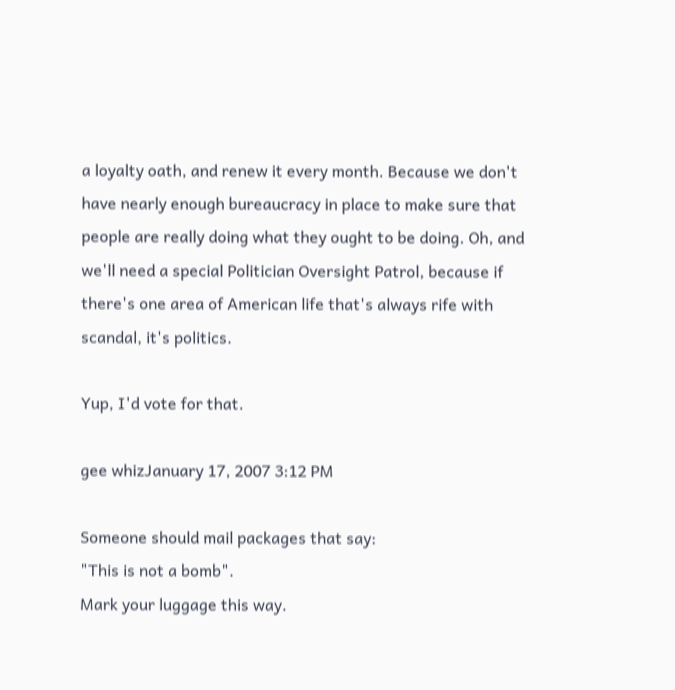a loyalty oath, and renew it every month. Because we don't have nearly enough bureaucracy in place to make sure that people are really doing what they ought to be doing. Oh, and we'll need a special Politician Oversight Patrol, because if there's one area of American life that's always rife with scandal, it's politics.

Yup, I'd vote for that.

gee whizJanuary 17, 2007 3:12 PM

Someone should mail packages that say:
"This is not a bomb".
Mark your luggage this way.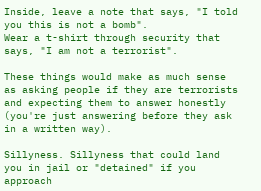Inside, leave a note that says, "I told you this is not a bomb".
Wear a t-shirt through security that says, "I am not a terrorist".

These things would make as much sense as asking people if they are terrorists and expecting them to answer honestly (you're just answering before they ask in a written way).

Sillyness. Sillyness that could land you in jail or "detained" if you approach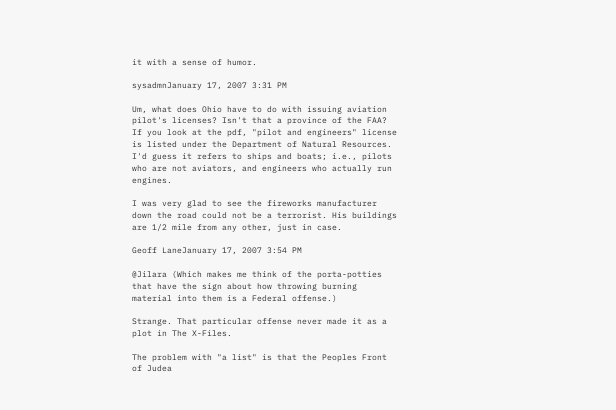it with a sense of humor.

sysadmnJanuary 17, 2007 3:31 PM

Um, what does Ohio have to do with issuing aviation pilot's licenses? Isn't that a province of the FAA? If you look at the pdf, "pilot and engineers" license is listed under the Department of Natural Resources. I'd guess it refers to ships and boats; i.e., pilots who are not aviators, and engineers who actually run engines.

I was very glad to see the fireworks manufacturer down the road could not be a terrorist. His buildings are 1/2 mile from any other, just in case.

Geoff LaneJanuary 17, 2007 3:54 PM

@Jilara (Which makes me think of the porta-potties that have the sign about how throwing burning material into them is a Federal offense.)

Strange. That particular offense never made it as a plot in The X-Files.

The problem with "a list" is that the Peoples Front of Judea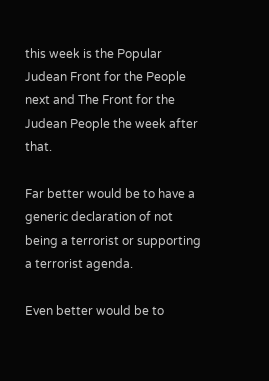this week is the Popular Judean Front for the People next and The Front for the Judean People the week after that.

Far better would be to have a generic declaration of not being a terrorist or supporting a terrorist agenda.

Even better would be to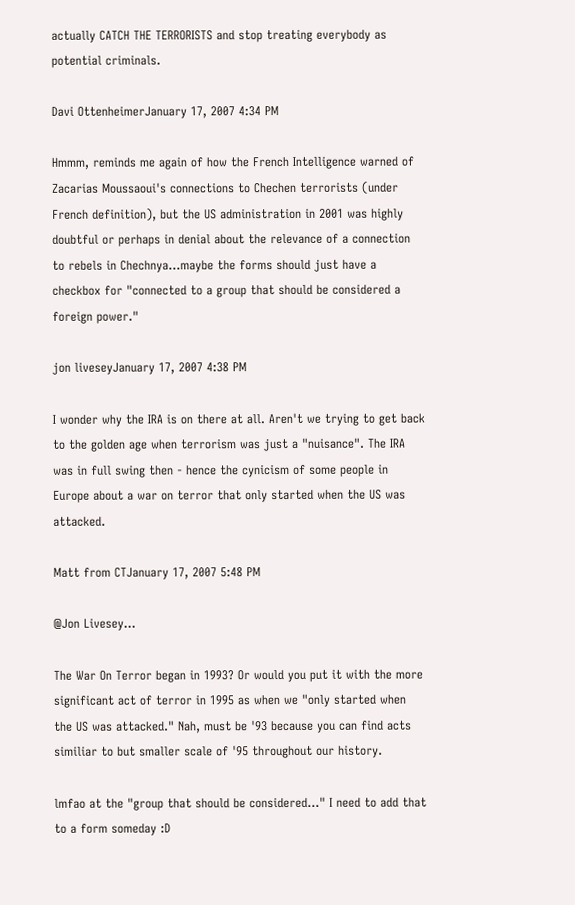actually CATCH THE TERRORISTS and stop treating everybody as potential criminals.

Davi OttenheimerJanuary 17, 2007 4:34 PM

Hmmm, reminds me again of how the French Intelligence warned of Zacarias Moussaoui's connections to Chechen terrorists (under French definition), but the US administration in 2001 was highly doubtful or perhaps in denial about the relevance of a connection to rebels in Chechnya...maybe the forms should just have a checkbox for "connected to a group that should be considered a foreign power."

jon liveseyJanuary 17, 2007 4:38 PM

I wonder why the IRA is on there at all. Aren't we trying to get back to the golden age when terrorism was just a "nuisance". The IRA was in full swing then - hence the cynicism of some people in Europe about a war on terror that only started when the US was attacked.

Matt from CTJanuary 17, 2007 5:48 PM

@Jon Livesey...

The War On Terror began in 1993? Or would you put it with the more significant act of terror in 1995 as when we "only started when the US was attacked." Nah, must be '93 because you can find acts similiar to but smaller scale of '95 throughout our history.

lmfao at the "group that should be considered..." I need to add that to a form someday :D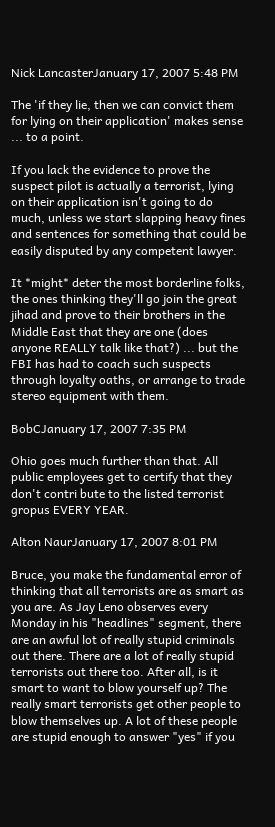Nick LancasterJanuary 17, 2007 5:48 PM

The 'if they lie, then we can convict them for lying on their application' makes sense ... to a point.

If you lack the evidence to prove the suspect pilot is actually a terrorist, lying on their application isn't going to do much, unless we start slapping heavy fines and sentences for something that could be easily disputed by any competent lawyer.

It *might* deter the most borderline folks, the ones thinking they'll go join the great jihad and prove to their brothers in the Middle East that they are one (does anyone REALLY talk like that?) ... but the FBI has had to coach such suspects through loyalty oaths, or arrange to trade stereo equipment with them.

BobCJanuary 17, 2007 7:35 PM

Ohio goes much further than that. All public employees get to certify that they don't contri bute to the listed terrorist gropus EVERY YEAR.

Alton NaurJanuary 17, 2007 8:01 PM

Bruce, you make the fundamental error of thinking that all terrorists are as smart as you are. As Jay Leno observes every Monday in his "headlines" segment, there are an awful lot of really stupid criminals out there. There are a lot of really stupid terrorists out there too. After all, is it smart to want to blow yourself up? The really smart terrorists get other people to blow themselves up. A lot of these people are stupid enough to answer "yes" if you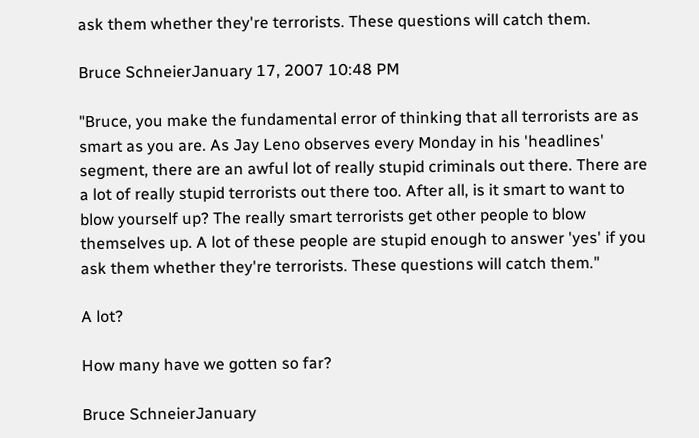ask them whether they're terrorists. These questions will catch them.

Bruce SchneierJanuary 17, 2007 10:48 PM

"Bruce, you make the fundamental error of thinking that all terrorists are as smart as you are. As Jay Leno observes every Monday in his 'headlines' segment, there are an awful lot of really stupid criminals out there. There are a lot of really stupid terrorists out there too. After all, is it smart to want to blow yourself up? The really smart terrorists get other people to blow themselves up. A lot of these people are stupid enough to answer 'yes' if you ask them whether they're terrorists. These questions will catch them."

A lot?

How many have we gotten so far?

Bruce SchneierJanuary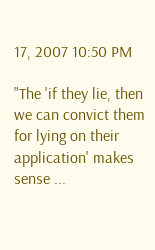17, 2007 10:50 PM

"The 'if they lie, then we can convict them for lying on their application' makes sense ...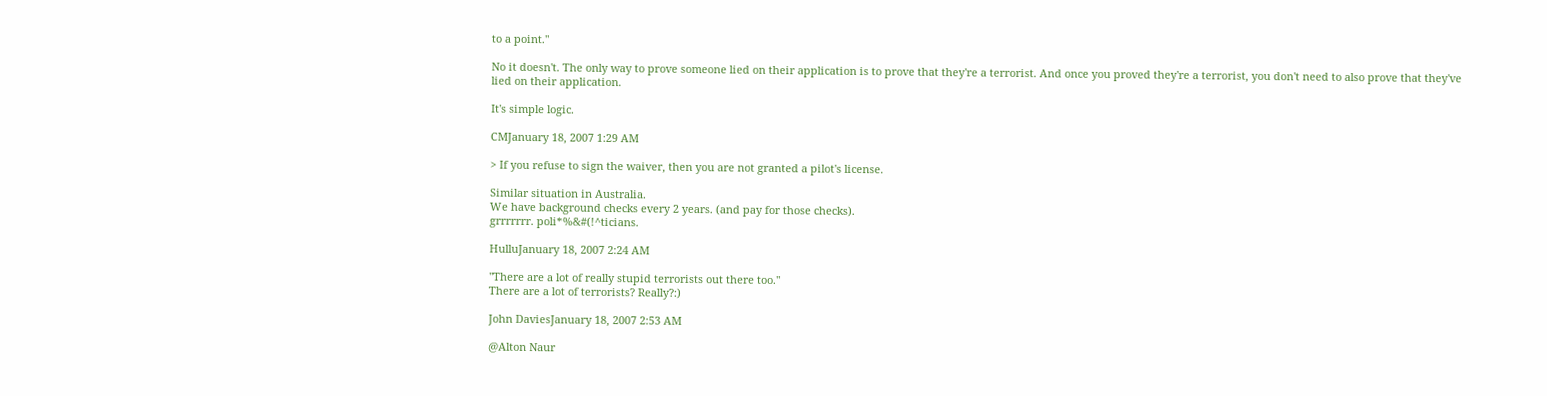to a point."

No it doesn't. The only way to prove someone lied on their application is to prove that they're a terrorist. And once you proved they're a terrorist, you don't need to also prove that they've lied on their application.

It's simple logic.

CMJanuary 18, 2007 1:29 AM

> If you refuse to sign the waiver, then you are not granted a pilot's license.

Similar situation in Australia.
We have background checks every 2 years. (and pay for those checks).
grrrrrrr. poli*%&#(!^ticians.

HulluJanuary 18, 2007 2:24 AM

"There are a lot of really stupid terrorists out there too."
There are a lot of terrorists? Really?:)

John DaviesJanuary 18, 2007 2:53 AM

@Alton Naur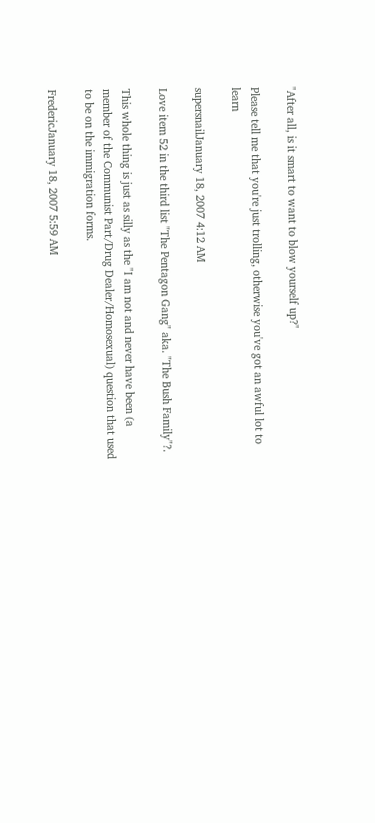"After all, is it smart to want to blow yourself up?"

Please tell me that you're just trolling, otherwise you've got an awful lot to learn

supersnailJanuary 18, 2007 4:12 AM

Love item 52 in the third list "The Pentagon Gang" aka. "The Bush Family"?.

This whole thing is just as silly as the "I am not and never have been (a member of the Communist Part/Drug Dealer/Homosexual) question that used to be on the immigration forms.

FredericJanuary 18, 2007 5:59 AM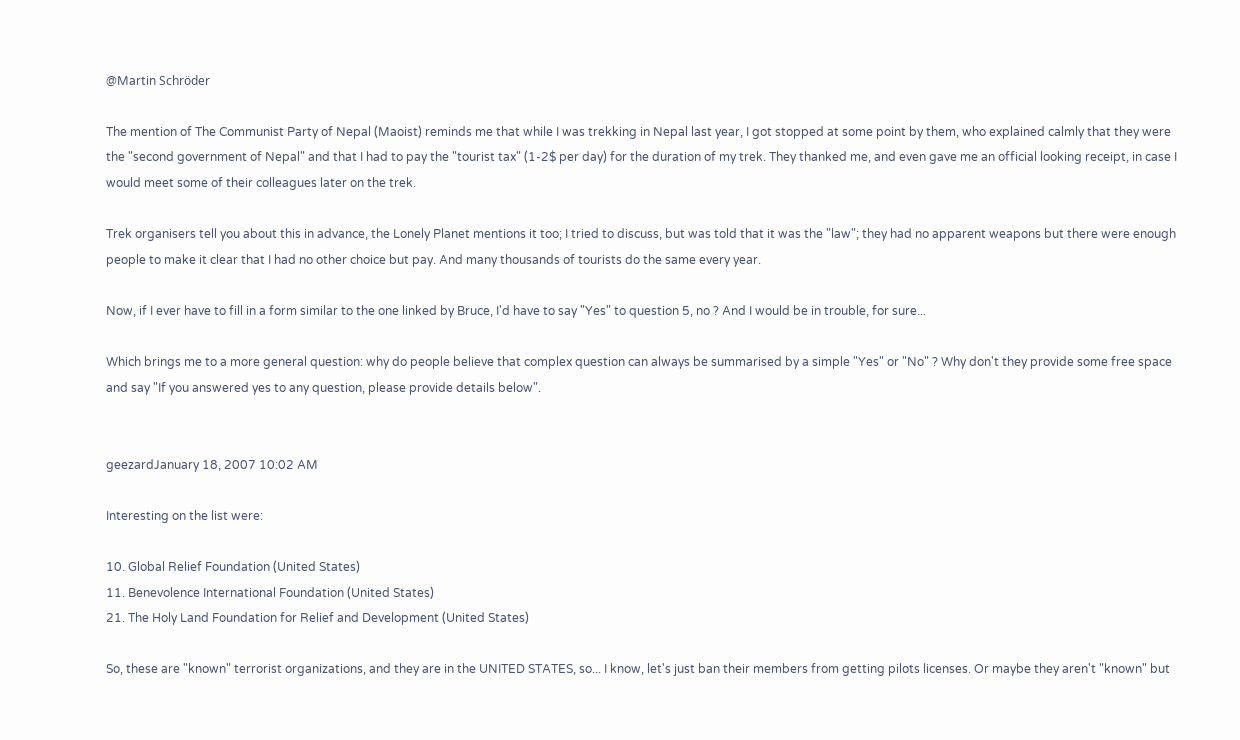@Martin Schröder

The mention of The Communist Party of Nepal (Maoist) reminds me that while I was trekking in Nepal last year, I got stopped at some point by them, who explained calmly that they were the "second government of Nepal" and that I had to pay the "tourist tax" (1-2$ per day) for the duration of my trek. They thanked me, and even gave me an official looking receipt, in case I would meet some of their colleagues later on the trek.

Trek organisers tell you about this in advance, the Lonely Planet mentions it too; I tried to discuss, but was told that it was the "law"; they had no apparent weapons but there were enough people to make it clear that I had no other choice but pay. And many thousands of tourists do the same every year.

Now, if I ever have to fill in a form similar to the one linked by Bruce, I'd have to say "Yes" to question 5, no ? And I would be in trouble, for sure...

Which brings me to a more general question: why do people believe that complex question can always be summarised by a simple "Yes" or "No" ? Why don't they provide some free space and say "If you answered yes to any question, please provide details below".


geezardJanuary 18, 2007 10:02 AM

Interesting on the list were:

10. Global Relief Foundation (United States)
11. Benevolence International Foundation (United States)
21. The Holy Land Foundation for Relief and Development (United States)

So, these are "known" terrorist organizations, and they are in the UNITED STATES, so... I know, let's just ban their members from getting pilots licenses. Or maybe they aren't "known" but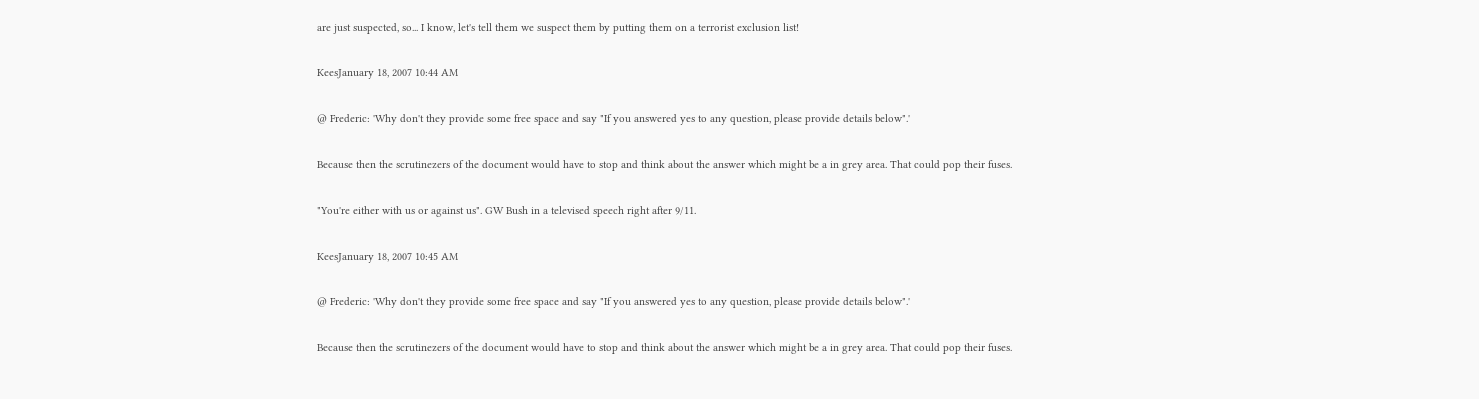are just suspected, so... I know, let's tell them we suspect them by putting them on a terrorist exclusion list!

KeesJanuary 18, 2007 10:44 AM

@ Frederic: 'Why don't they provide some free space and say "If you answered yes to any question, please provide details below".'

Because then the scrutinezers of the document would have to stop and think about the answer which might be a in grey area. That could pop their fuses.

"You're either with us or against us". GW Bush in a televised speech right after 9/11.

KeesJanuary 18, 2007 10:45 AM

@ Frederic: 'Why don't they provide some free space and say "If you answered yes to any question, please provide details below".'

Because then the scrutinezers of the document would have to stop and think about the answer which might be a in grey area. That could pop their fuses.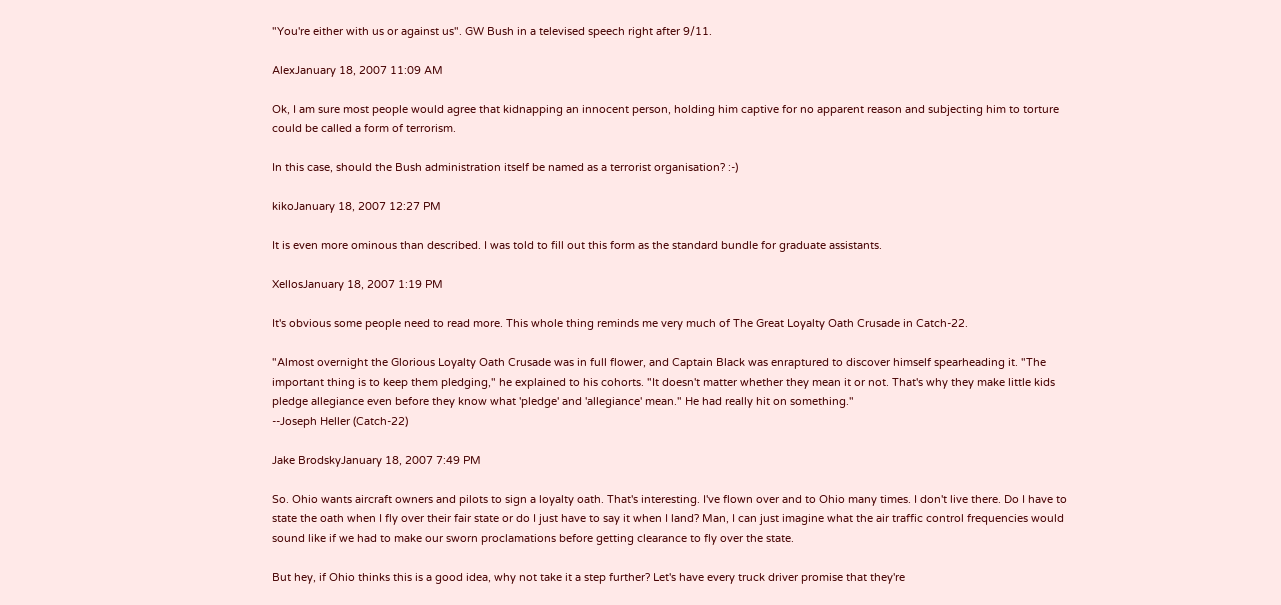"You're either with us or against us". GW Bush in a televised speech right after 9/11.

AlexJanuary 18, 2007 11:09 AM

Ok, I am sure most people would agree that kidnapping an innocent person, holding him captive for no apparent reason and subjecting him to torture could be called a form of terrorism.

In this case, should the Bush administration itself be named as a terrorist organisation? :-)

kikoJanuary 18, 2007 12:27 PM

It is even more ominous than described. I was told to fill out this form as the standard bundle for graduate assistants.

XellosJanuary 18, 2007 1:19 PM

It's obvious some people need to read more. This whole thing reminds me very much of The Great Loyalty Oath Crusade in Catch-22.

"Almost overnight the Glorious Loyalty Oath Crusade was in full flower, and Captain Black was enraptured to discover himself spearheading it. "The important thing is to keep them pledging," he explained to his cohorts. "It doesn't matter whether they mean it or not. That's why they make little kids pledge allegiance even before they know what 'pledge' and 'allegiance' mean." He had really hit on something."
--Joseph Heller (Catch-22)

Jake BrodskyJanuary 18, 2007 7:49 PM

So. Ohio wants aircraft owners and pilots to sign a loyalty oath. That's interesting. I've flown over and to Ohio many times. I don't live there. Do I have to state the oath when I fly over their fair state or do I just have to say it when I land? Man, I can just imagine what the air traffic control frequencies would sound like if we had to make our sworn proclamations before getting clearance to fly over the state.

But hey, if Ohio thinks this is a good idea, why not take it a step further? Let's have every truck driver promise that they're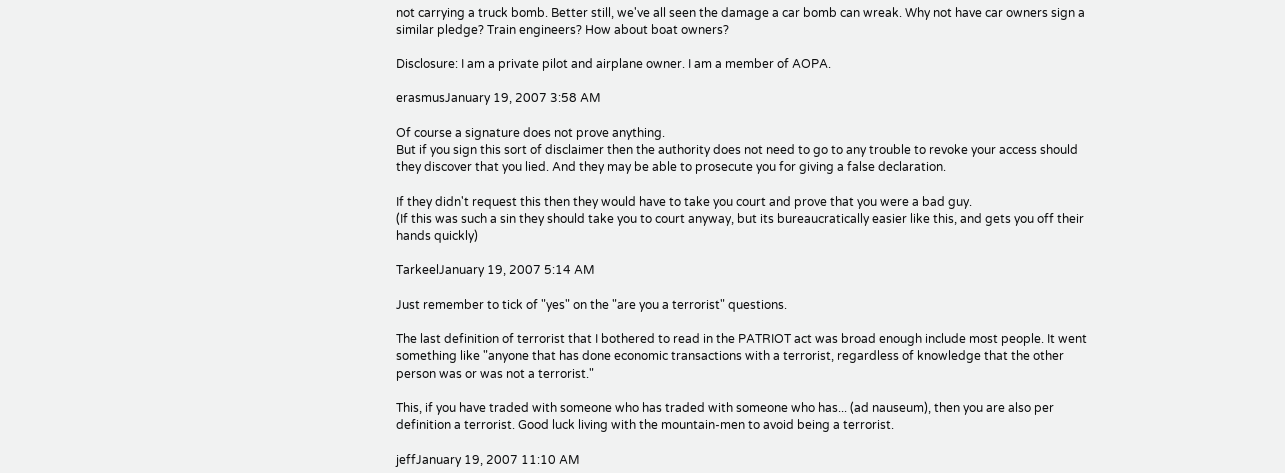not carrying a truck bomb. Better still, we've all seen the damage a car bomb can wreak. Why not have car owners sign a similar pledge? Train engineers? How about boat owners?

Disclosure: I am a private pilot and airplane owner. I am a member of AOPA.

erasmusJanuary 19, 2007 3:58 AM

Of course a signature does not prove anything.
But if you sign this sort of disclaimer then the authority does not need to go to any trouble to revoke your access should they discover that you lied. And they may be able to prosecute you for giving a false declaration.

If they didn't request this then they would have to take you court and prove that you were a bad guy.
(If this was such a sin they should take you to court anyway, but its bureaucratically easier like this, and gets you off their hands quickly)

TarkeelJanuary 19, 2007 5:14 AM

Just remember to tick of "yes" on the "are you a terrorist" questions.

The last definition of terrorist that I bothered to read in the PATRIOT act was broad enough include most people. It went something like "anyone that has done economic transactions with a terrorist, regardless of knowledge that the other person was or was not a terrorist."

This, if you have traded with someone who has traded with someone who has... (ad nauseum), then you are also per definition a terrorist. Good luck living with the mountain-men to avoid being a terrorist.

jeffJanuary 19, 2007 11:10 AM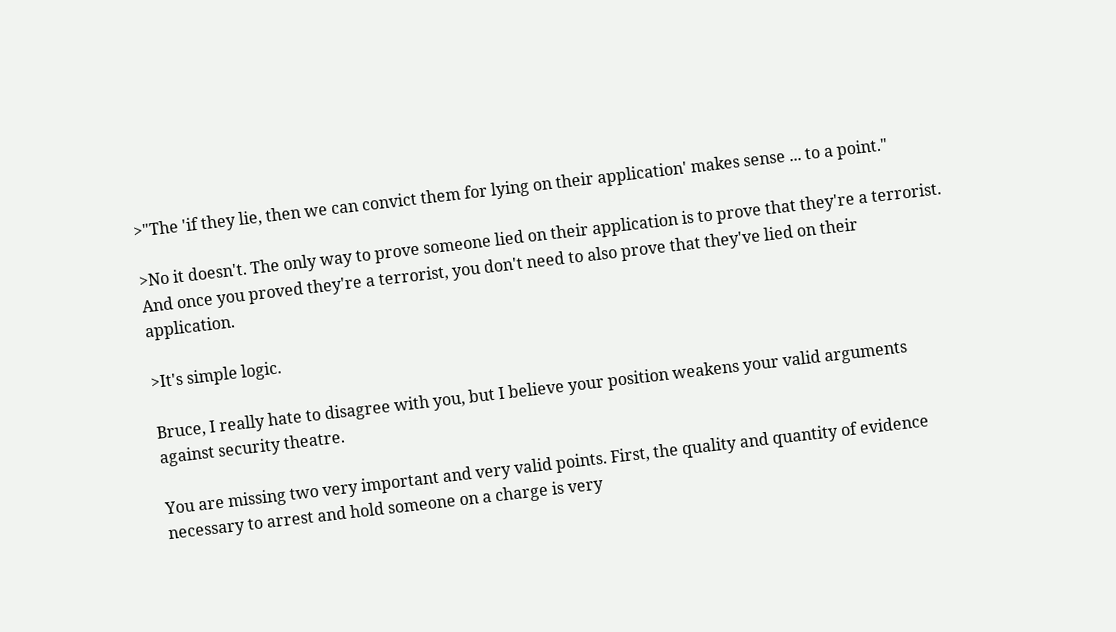>"The 'if they lie, then we can convict them for lying on their application' makes sense ... to a point."

>No it doesn't. The only way to prove someone lied on their application is to prove that they're a terrorist. And once you proved they're a terrorist, you don't need to also prove that they've lied on their application.

>It's simple logic.

Bruce, I really hate to disagree with you, but I believe your position weakens your valid arguments against security theatre.

You are missing two very important and very valid points. First, the quality and quantity of evidence necessary to arrest and hold someone on a charge is very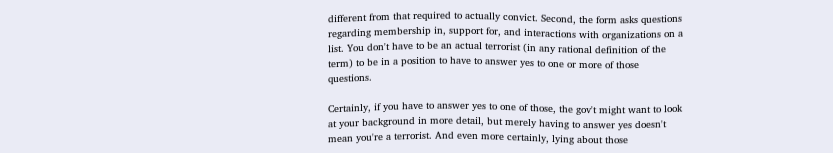different from that required to actually convict. Second, the form asks questions regarding membership in, support for, and interactions with organizations on a list. You don't have to be an actual terrorist (in any rational definition of the term) to be in a position to have to answer yes to one or more of those questions.

Certainly, if you have to answer yes to one of those, the gov't might want to look at your background in more detail, but merely having to answer yes doesn't mean you're a terrorist. And even more certainly, lying about those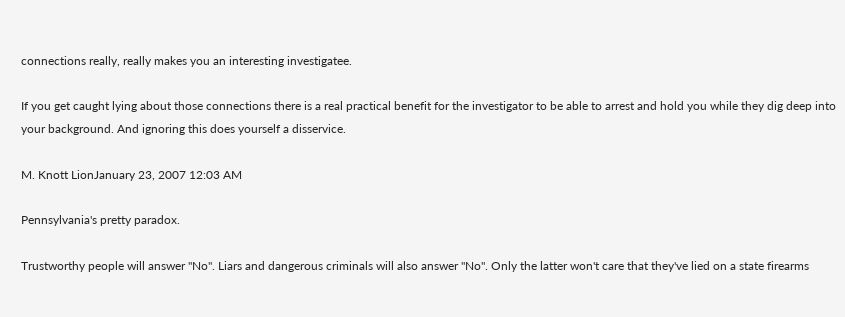connections really, really makes you an interesting investigatee.

If you get caught lying about those connections there is a real practical benefit for the investigator to be able to arrest and hold you while they dig deep into your background. And ignoring this does yourself a disservice.

M. Knott LionJanuary 23, 2007 12:03 AM

Pennsylvania's pretty paradox.

Trustworthy people will answer "No". Liars and dangerous criminals will also answer "No". Only the latter won't care that they've lied on a state firearms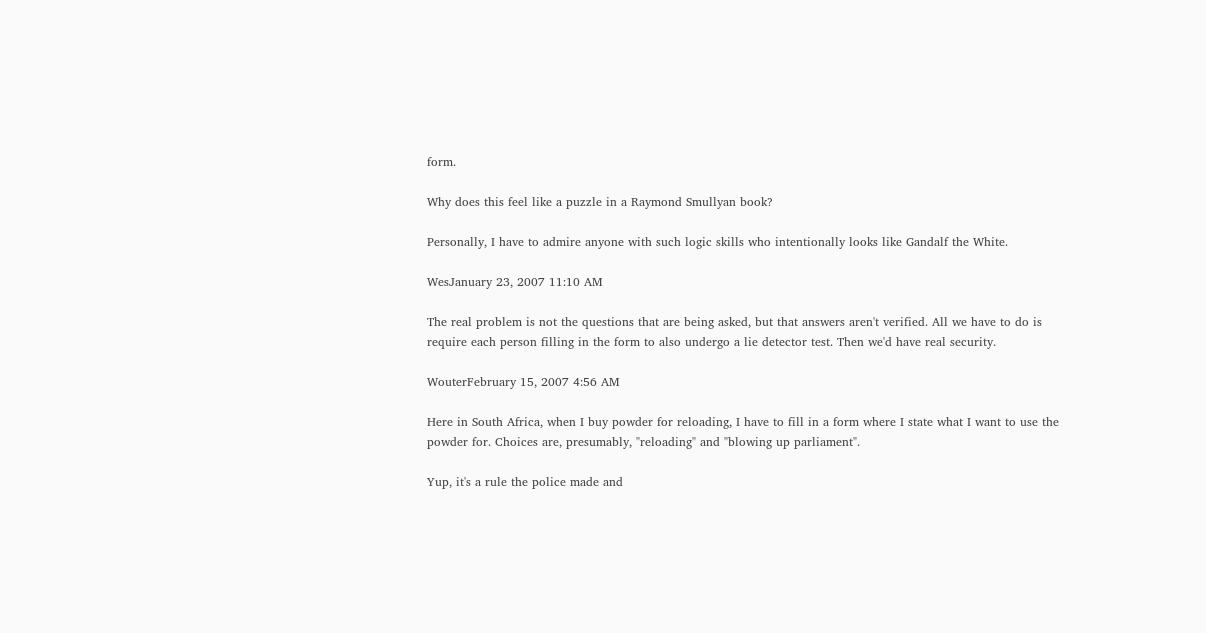form.

Why does this feel like a puzzle in a Raymond Smullyan book?

Personally, I have to admire anyone with such logic skills who intentionally looks like Gandalf the White.

WesJanuary 23, 2007 11:10 AM

The real problem is not the questions that are being asked, but that answers aren't verified. All we have to do is require each person filling in the form to also undergo a lie detector test. Then we'd have real security.

WouterFebruary 15, 2007 4:56 AM

Here in South Africa, when I buy powder for reloading, I have to fill in a form where I state what I want to use the powder for. Choices are, presumably, "reloading" and "blowing up parliament".

Yup, it's a rule the police made and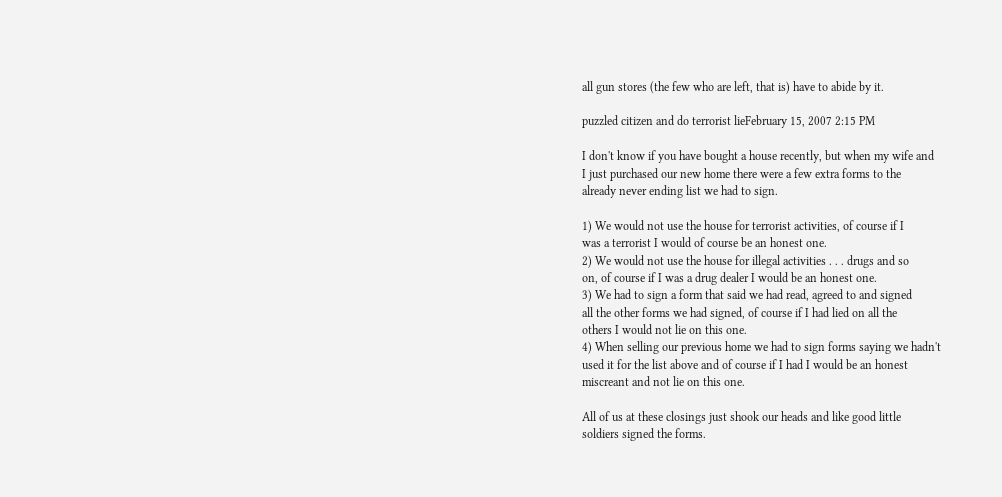all gun stores (the few who are left, that is) have to abide by it.

puzzled citizen and do terrorist lieFebruary 15, 2007 2:15 PM

I don't know if you have bought a house recently, but when my wife and
I just purchased our new home there were a few extra forms to the
already never ending list we had to sign.

1) We would not use the house for terrorist activities, of course if I
was a terrorist I would of course be an honest one.
2) We would not use the house for illegal activities . . . drugs and so
on, of course if I was a drug dealer I would be an honest one.
3) We had to sign a form that said we had read, agreed to and signed
all the other forms we had signed, of course if I had lied on all the
others I would not lie on this one.
4) When selling our previous home we had to sign forms saying we hadn't
used it for the list above and of course if I had I would be an honest
miscreant and not lie on this one.

All of us at these closings just shook our heads and like good little
soldiers signed the forms.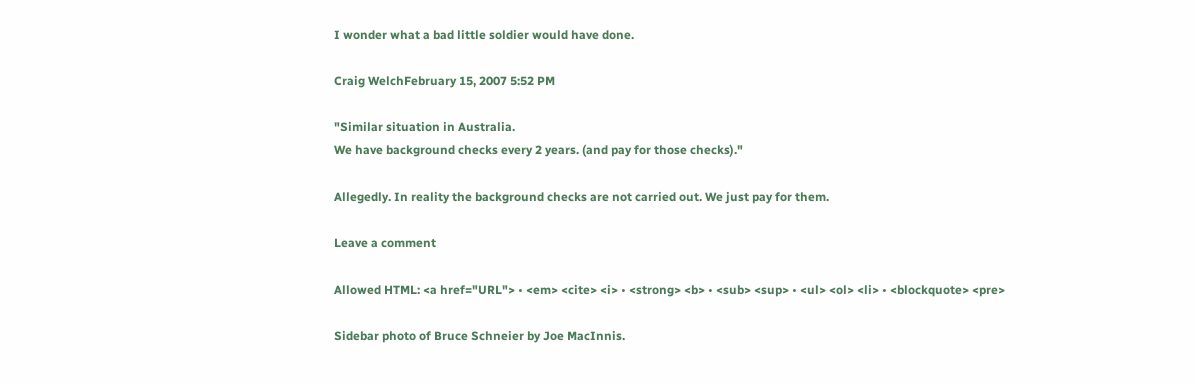I wonder what a bad little soldier would have done.

Craig WelchFebruary 15, 2007 5:52 PM

"Similar situation in Australia.
We have background checks every 2 years. (and pay for those checks)."

Allegedly. In reality the background checks are not carried out. We just pay for them.

Leave a comment

Allowed HTML: <a href="URL"> • <em> <cite> <i> • <strong> <b> • <sub> <sup> • <ul> <ol> <li> • <blockquote> <pre>

Sidebar photo of Bruce Schneier by Joe MacInnis.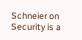Schneier on Security is a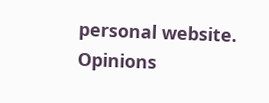personal website. Opinions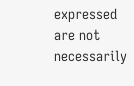expressed are not necessarily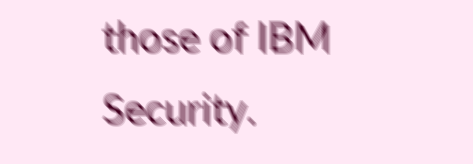those of IBM Security.